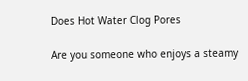Does Hot Water Clog Pores

Are you someone who enjoys a steamy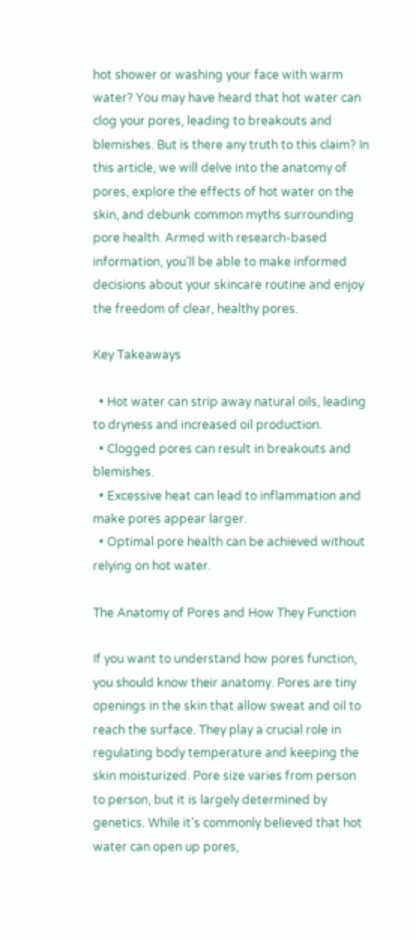hot shower or washing your face with warm water? You may have heard that hot water can clog your pores, leading to breakouts and blemishes. But is there any truth to this claim? In this article, we will delve into the anatomy of pores, explore the effects of hot water on the skin, and debunk common myths surrounding pore health. Armed with research-based information, you’ll be able to make informed decisions about your skincare routine and enjoy the freedom of clear, healthy pores.

Key Takeaways

  • Hot water can strip away natural oils, leading to dryness and increased oil production.
  • Clogged pores can result in breakouts and blemishes.
  • Excessive heat can lead to inflammation and make pores appear larger.
  • Optimal pore health can be achieved without relying on hot water.

The Anatomy of Pores and How They Function

If you want to understand how pores function, you should know their anatomy. Pores are tiny openings in the skin that allow sweat and oil to reach the surface. They play a crucial role in regulating body temperature and keeping the skin moisturized. Pore size varies from person to person, but it is largely determined by genetics. While it’s commonly believed that hot water can open up pores,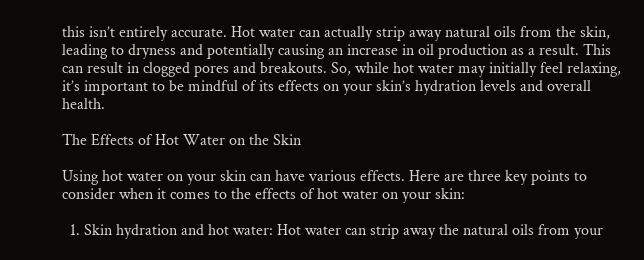this isn’t entirely accurate. Hot water can actually strip away natural oils from the skin, leading to dryness and potentially causing an increase in oil production as a result. This can result in clogged pores and breakouts. So, while hot water may initially feel relaxing, it’s important to be mindful of its effects on your skin’s hydration levels and overall health.

The Effects of Hot Water on the Skin

Using hot water on your skin can have various effects. Here are three key points to consider when it comes to the effects of hot water on your skin:

  1. Skin hydration and hot water: Hot water can strip away the natural oils from your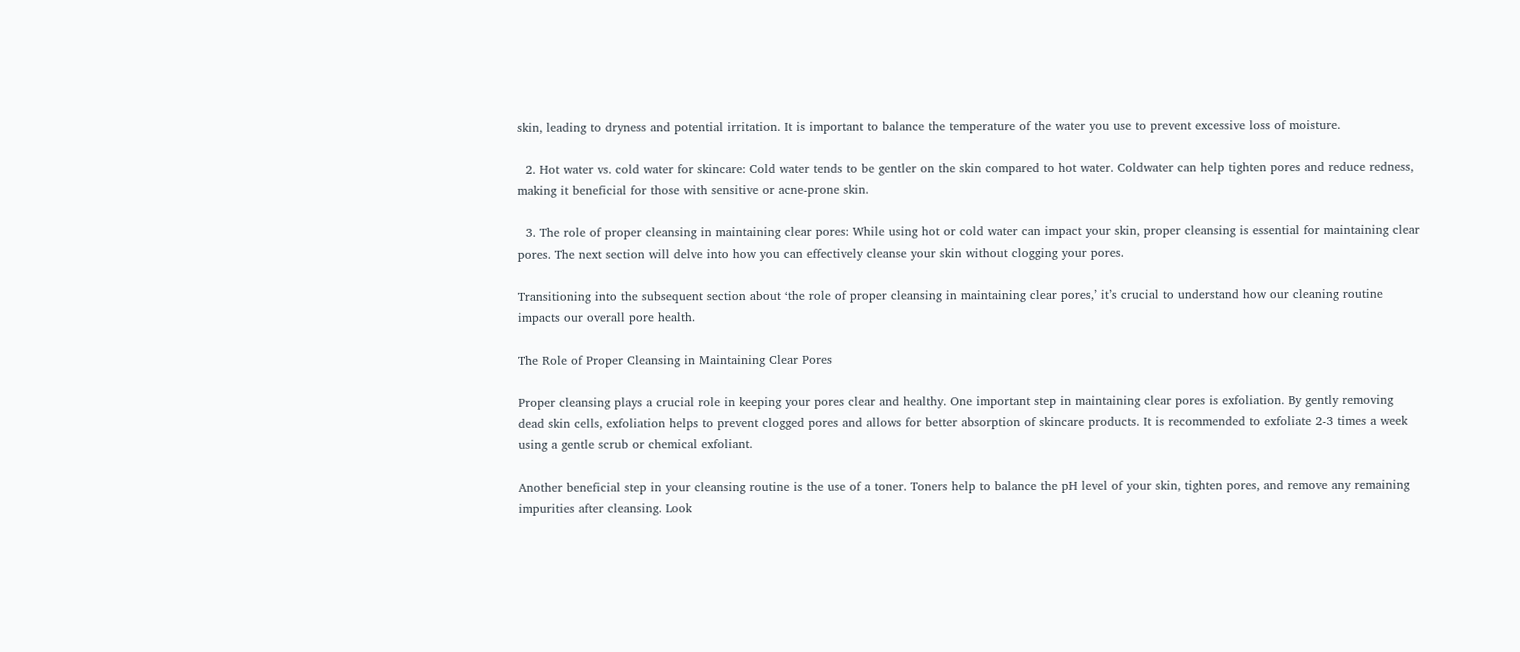skin, leading to dryness and potential irritation. It is important to balance the temperature of the water you use to prevent excessive loss of moisture.

  2. Hot water vs. cold water for skincare: Cold water tends to be gentler on the skin compared to hot water. Coldwater can help tighten pores and reduce redness, making it beneficial for those with sensitive or acne-prone skin.

  3. The role of proper cleansing in maintaining clear pores: While using hot or cold water can impact your skin, proper cleansing is essential for maintaining clear pores. The next section will delve into how you can effectively cleanse your skin without clogging your pores.

Transitioning into the subsequent section about ‘the role of proper cleansing in maintaining clear pores,’ it’s crucial to understand how our cleaning routine impacts our overall pore health.

The Role of Proper Cleansing in Maintaining Clear Pores

Proper cleansing plays a crucial role in keeping your pores clear and healthy. One important step in maintaining clear pores is exfoliation. By gently removing dead skin cells, exfoliation helps to prevent clogged pores and allows for better absorption of skincare products. It is recommended to exfoliate 2-3 times a week using a gentle scrub or chemical exfoliant.

Another beneficial step in your cleansing routine is the use of a toner. Toners help to balance the pH level of your skin, tighten pores, and remove any remaining impurities after cleansing. Look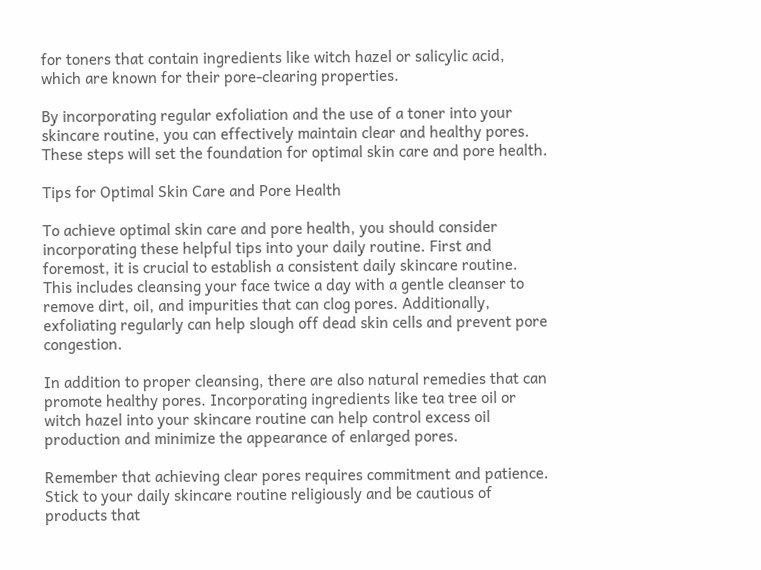for toners that contain ingredients like witch hazel or salicylic acid, which are known for their pore-clearing properties.

By incorporating regular exfoliation and the use of a toner into your skincare routine, you can effectively maintain clear and healthy pores. These steps will set the foundation for optimal skin care and pore health.

Tips for Optimal Skin Care and Pore Health

To achieve optimal skin care and pore health, you should consider incorporating these helpful tips into your daily routine. First and foremost, it is crucial to establish a consistent daily skincare routine. This includes cleansing your face twice a day with a gentle cleanser to remove dirt, oil, and impurities that can clog pores. Additionally, exfoliating regularly can help slough off dead skin cells and prevent pore congestion.

In addition to proper cleansing, there are also natural remedies that can promote healthy pores. Incorporating ingredients like tea tree oil or witch hazel into your skincare routine can help control excess oil production and minimize the appearance of enlarged pores.

Remember that achieving clear pores requires commitment and patience. Stick to your daily skincare routine religiously and be cautious of products that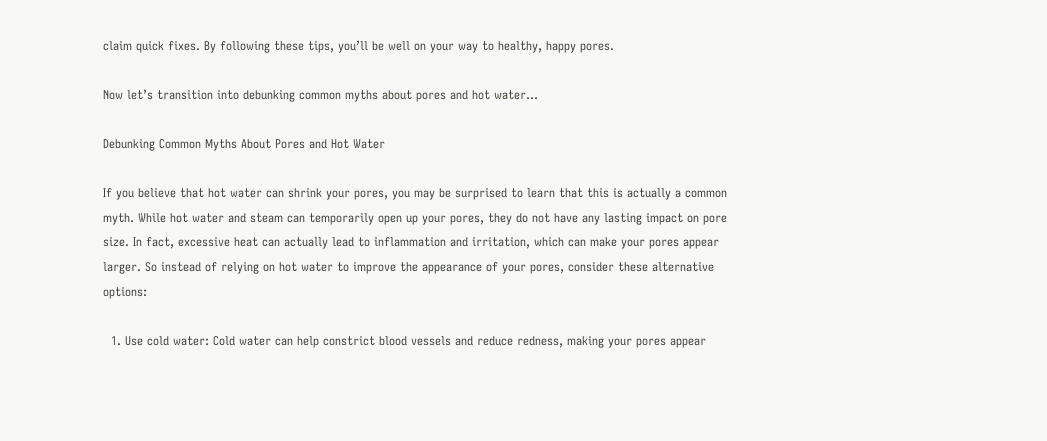claim quick fixes. By following these tips, you’ll be well on your way to healthy, happy pores.

Now let’s transition into debunking common myths about pores and hot water…

Debunking Common Myths About Pores and Hot Water

If you believe that hot water can shrink your pores, you may be surprised to learn that this is actually a common myth. While hot water and steam can temporarily open up your pores, they do not have any lasting impact on pore size. In fact, excessive heat can actually lead to inflammation and irritation, which can make your pores appear larger. So instead of relying on hot water to improve the appearance of your pores, consider these alternative options:

  1. Use cold water: Cold water can help constrict blood vessels and reduce redness, making your pores appear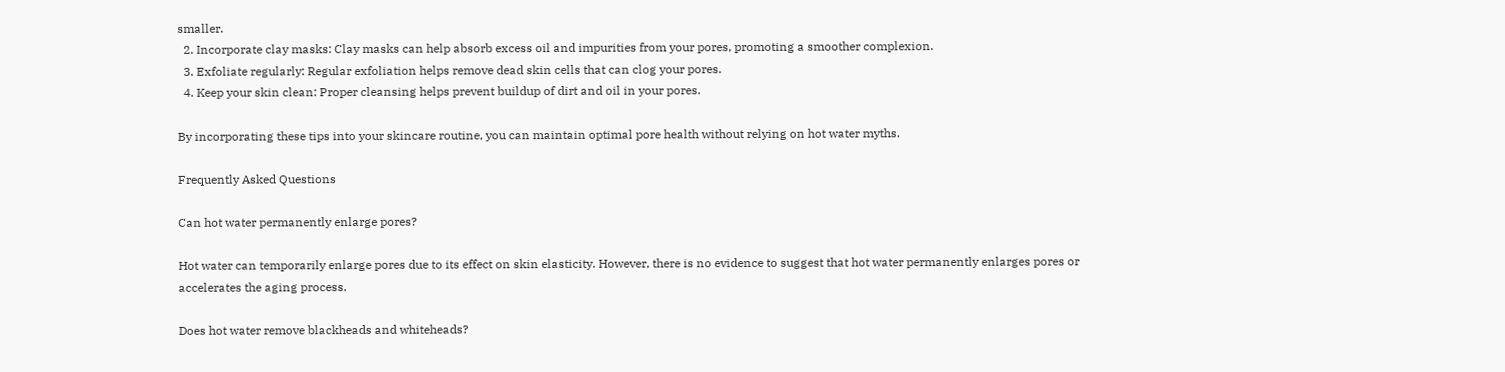smaller.
  2. Incorporate clay masks: Clay masks can help absorb excess oil and impurities from your pores, promoting a smoother complexion.
  3. Exfoliate regularly: Regular exfoliation helps remove dead skin cells that can clog your pores.
  4. Keep your skin clean: Proper cleansing helps prevent buildup of dirt and oil in your pores.

By incorporating these tips into your skincare routine, you can maintain optimal pore health without relying on hot water myths.

Frequently Asked Questions

Can hot water permanently enlarge pores?

Hot water can temporarily enlarge pores due to its effect on skin elasticity. However, there is no evidence to suggest that hot water permanently enlarges pores or accelerates the aging process.

Does hot water remove blackheads and whiteheads?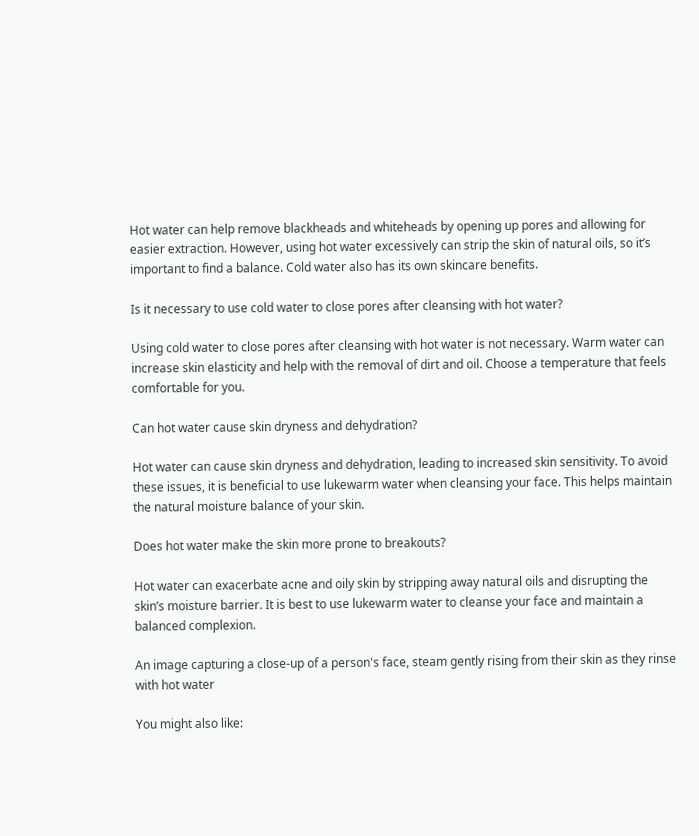Hot water can help remove blackheads and whiteheads by opening up pores and allowing for easier extraction. However, using hot water excessively can strip the skin of natural oils, so it’s important to find a balance. Cold water also has its own skincare benefits.

Is it necessary to use cold water to close pores after cleansing with hot water?

Using cold water to close pores after cleansing with hot water is not necessary. Warm water can increase skin elasticity and help with the removal of dirt and oil. Choose a temperature that feels comfortable for you.

Can hot water cause skin dryness and dehydration?

Hot water can cause skin dryness and dehydration, leading to increased skin sensitivity. To avoid these issues, it is beneficial to use lukewarm water when cleansing your face. This helps maintain the natural moisture balance of your skin.

Does hot water make the skin more prone to breakouts?

Hot water can exacerbate acne and oily skin by stripping away natural oils and disrupting the skin’s moisture barrier. It is best to use lukewarm water to cleanse your face and maintain a balanced complexion.

An image capturing a close-up of a person's face, steam gently rising from their skin as they rinse with hot water

You might also like: